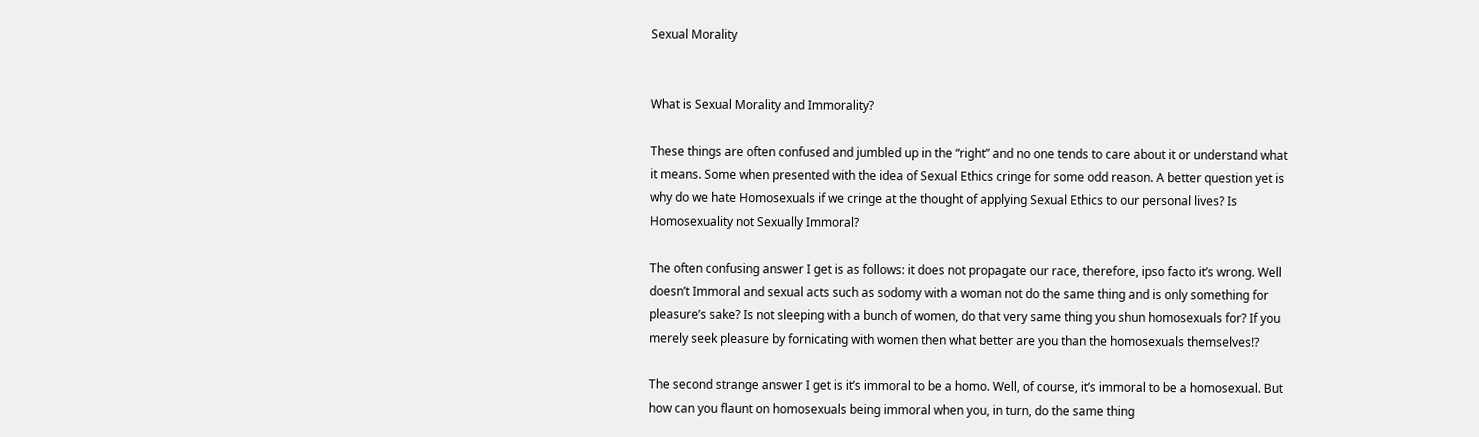Sexual Morality


What is Sexual Morality and Immorality?

These things are often confused and jumbled up in the “right” and no one tends to care about it or understand what it means. Some when presented with the idea of Sexual Ethics cringe for some odd reason. A better question yet is why do we hate Homosexuals if we cringe at the thought of applying Sexual Ethics to our personal lives? Is Homosexuality not Sexually Immoral?

The often confusing answer I get is as follows: it does not propagate our race, therefore, ipso facto it’s wrong. Well doesn’t Immoral and sexual acts such as sodomy with a woman not do the same thing and is only something for pleasure’s sake? Is not sleeping with a bunch of women, do that very same thing you shun homosexuals for? If you merely seek pleasure by fornicating with women then what better are you than the homosexuals themselves!?

The second strange answer I get is it’s immoral to be a homo. Well, of course, it’s immoral to be a homosexual. But how can you flaunt on homosexuals being immoral when you, in turn, do the same thing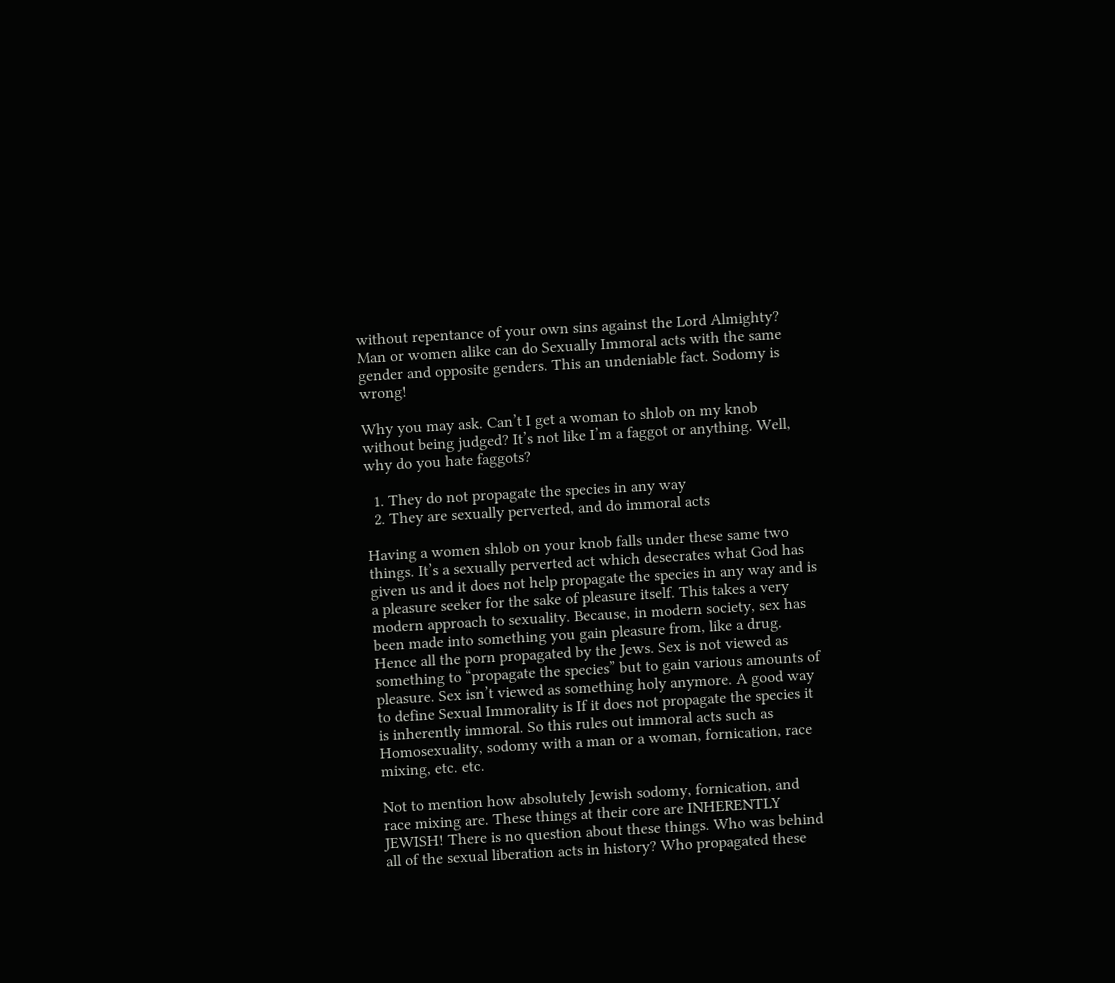without repentance of your own sins against the Lord Almighty? Man or women alike can do Sexually Immoral acts with the same gender and opposite genders. This an undeniable fact. Sodomy is wrong!

Why you may ask. Can’t I get a woman to shlob on my knob without being judged? It’s not like I’m a faggot or anything. Well, why do you hate faggots?

  1. They do not propagate the species in any way
  2. They are sexually perverted, and do immoral acts

Having a women shlob on your knob falls under these same two things. It’s a sexually perverted act which desecrates what God has given us and it does not help propagate the species in any way and is a pleasure seeker for the sake of pleasure itself. This takes a very modern approach to sexuality. Because, in modern society, sex has been made into something you gain pleasure from, like a drug. Hence all the porn propagated by the Jews. Sex is not viewed as something to “propagate the species” but to gain various amounts of pleasure. Sex isn’t viewed as something holy anymore. A good way to define Sexual Immorality is If it does not propagate the species it is inherently immoral. So this rules out immoral acts such as Homosexuality, sodomy with a man or a woman, fornication, race mixing, etc. etc.

Not to mention how absolutely Jewish sodomy, fornication, and race mixing are. These things at their core are INHERENTLY JEWISH! There is no question about these things. Who was behind all of the sexual liberation acts in history? Who propagated these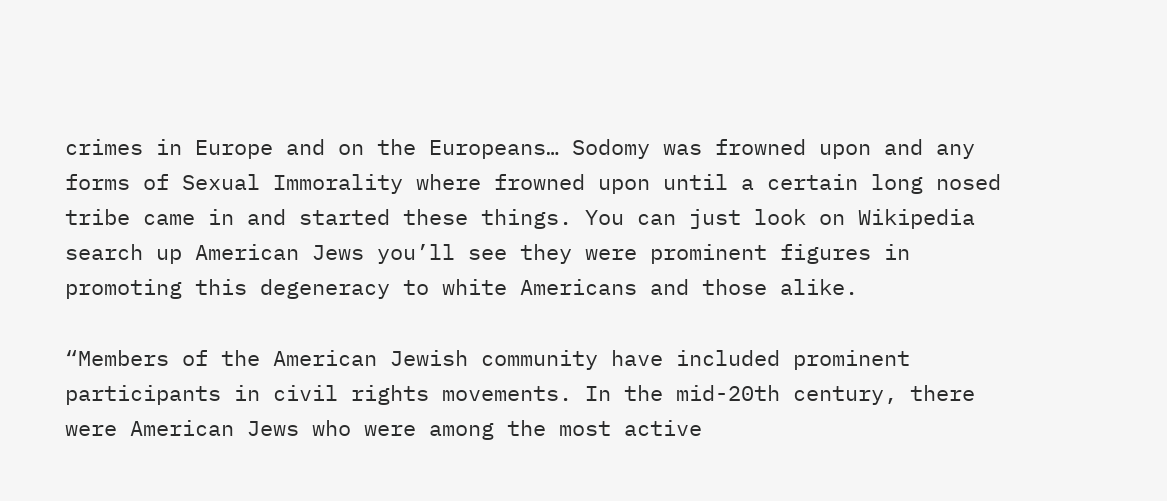crimes in Europe and on the Europeans… Sodomy was frowned upon and any forms of Sexual Immorality where frowned upon until a certain long nosed tribe came in and started these things. You can just look on Wikipedia search up American Jews you’ll see they were prominent figures in promoting this degeneracy to white Americans and those alike.

“Members of the American Jewish community have included prominent participants in civil rights movements. In the mid-20th century, there were American Jews who were among the most active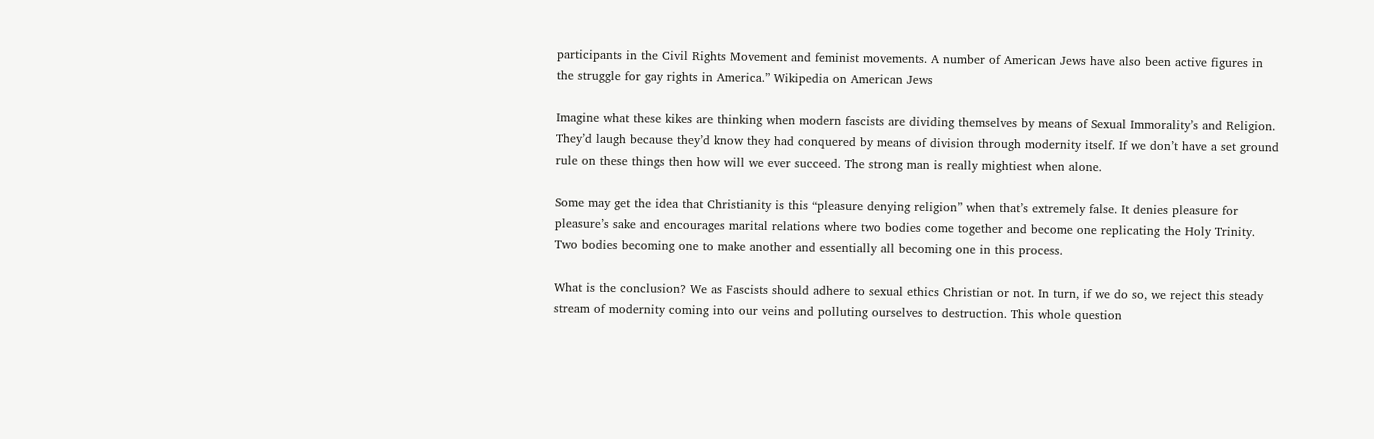participants in the Civil Rights Movement and feminist movements. A number of American Jews have also been active figures in the struggle for gay rights in America.” Wikipedia on American Jews

Imagine what these kikes are thinking when modern fascists are dividing themselves by means of Sexual Immorality’s and Religion. They’d laugh because they’d know they had conquered by means of division through modernity itself. If we don’t have a set ground rule on these things then how will we ever succeed. The strong man is really mightiest when alone.

Some may get the idea that Christianity is this “pleasure denying religion” when that’s extremely false. It denies pleasure for pleasure’s sake and encourages marital relations where two bodies come together and become one replicating the Holy Trinity. Two bodies becoming one to make another and essentially all becoming one in this process.

What is the conclusion? We as Fascists should adhere to sexual ethics Christian or not. In turn, if we do so, we reject this steady stream of modernity coming into our veins and polluting ourselves to destruction. This whole question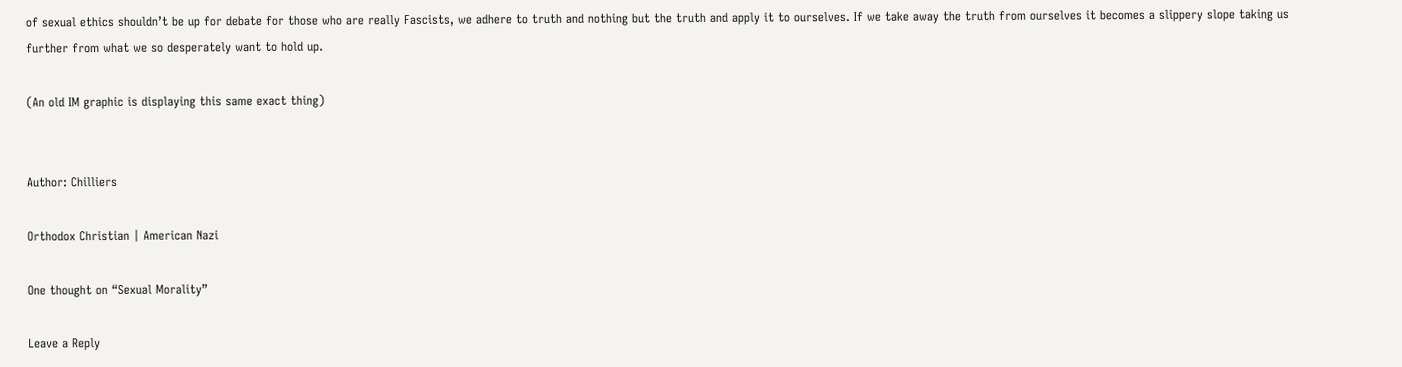of sexual ethics shouldn’t be up for debate for those who are really Fascists, we adhere to truth and nothing but the truth and apply it to ourselves. If we take away the truth from ourselves it becomes a slippery slope taking us further from what we so desperately want to hold up.

(An old IM graphic is displaying this same exact thing)


Author: Chilliers

Orthodox Christian | American Nazi

One thought on “Sexual Morality”

Leave a Reply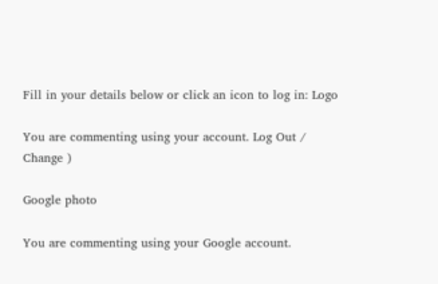Fill in your details below or click an icon to log in: Logo

You are commenting using your account. Log Out /  Change )

Google photo

You are commenting using your Google account.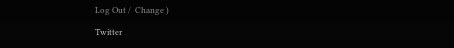Log Out /  Change )

Twitter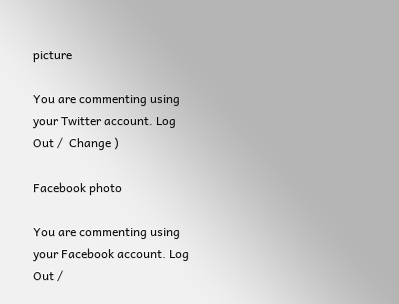picture

You are commenting using your Twitter account. Log Out /  Change )

Facebook photo

You are commenting using your Facebook account. Log Out /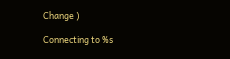Change )

Connecting to %s